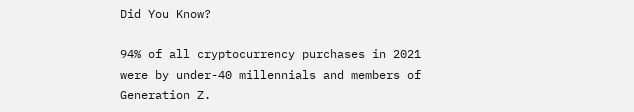Did You Know?

94% of all cryptocurrency purchases in 2021 were by under-40 millennials and members of Generation Z.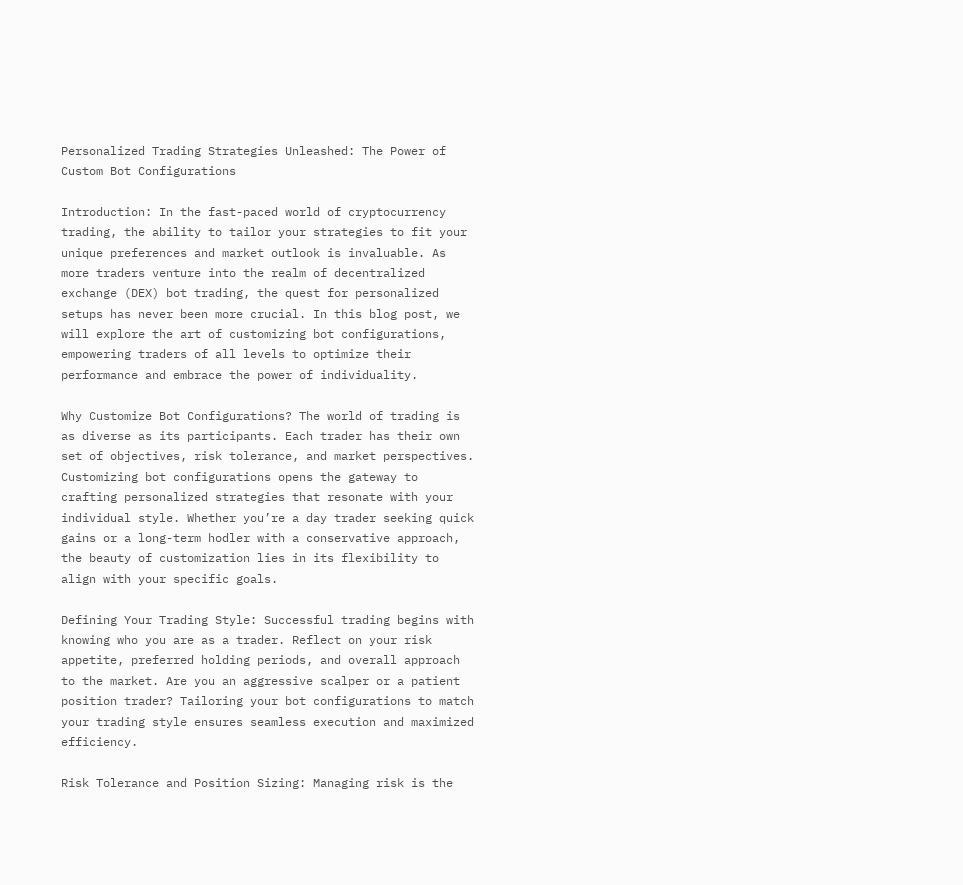Personalized Trading Strategies Unleashed: The Power of Custom Bot Configurations

Introduction: In the fast-paced world of cryptocurrency trading, the ability to tailor your strategies to fit your unique preferences and market outlook is invaluable. As more traders venture into the realm of decentralized exchange (DEX) bot trading, the quest for personalized setups has never been more crucial. In this blog post, we will explore the art of customizing bot configurations, empowering traders of all levels to optimize their performance and embrace the power of individuality.

Why Customize Bot Configurations? The world of trading is as diverse as its participants. Each trader has their own set of objectives, risk tolerance, and market perspectives. Customizing bot configurations opens the gateway to crafting personalized strategies that resonate with your individual style. Whether you’re a day trader seeking quick gains or a long-term hodler with a conservative approach, the beauty of customization lies in its flexibility to align with your specific goals.

Defining Your Trading Style: Successful trading begins with knowing who you are as a trader. Reflect on your risk appetite, preferred holding periods, and overall approach to the market. Are you an aggressive scalper or a patient position trader? Tailoring your bot configurations to match your trading style ensures seamless execution and maximized efficiency.

Risk Tolerance and Position Sizing: Managing risk is the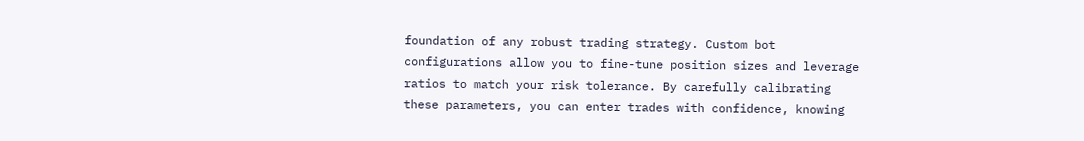foundation of any robust trading strategy. Custom bot configurations allow you to fine-tune position sizes and leverage ratios to match your risk tolerance. By carefully calibrating these parameters, you can enter trades with confidence, knowing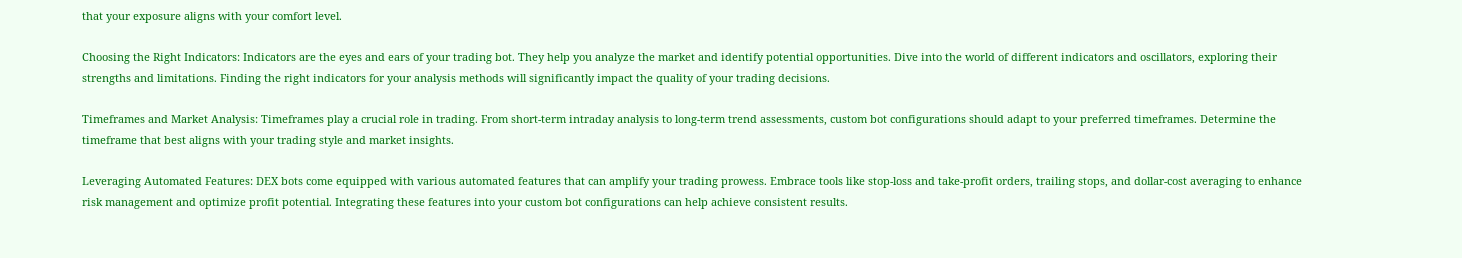that your exposure aligns with your comfort level.

Choosing the Right Indicators: Indicators are the eyes and ears of your trading bot. They help you analyze the market and identify potential opportunities. Dive into the world of different indicators and oscillators, exploring their strengths and limitations. Finding the right indicators for your analysis methods will significantly impact the quality of your trading decisions.

Timeframes and Market Analysis: Timeframes play a crucial role in trading. From short-term intraday analysis to long-term trend assessments, custom bot configurations should adapt to your preferred timeframes. Determine the timeframe that best aligns with your trading style and market insights.

Leveraging Automated Features: DEX bots come equipped with various automated features that can amplify your trading prowess. Embrace tools like stop-loss and take-profit orders, trailing stops, and dollar-cost averaging to enhance risk management and optimize profit potential. Integrating these features into your custom bot configurations can help achieve consistent results.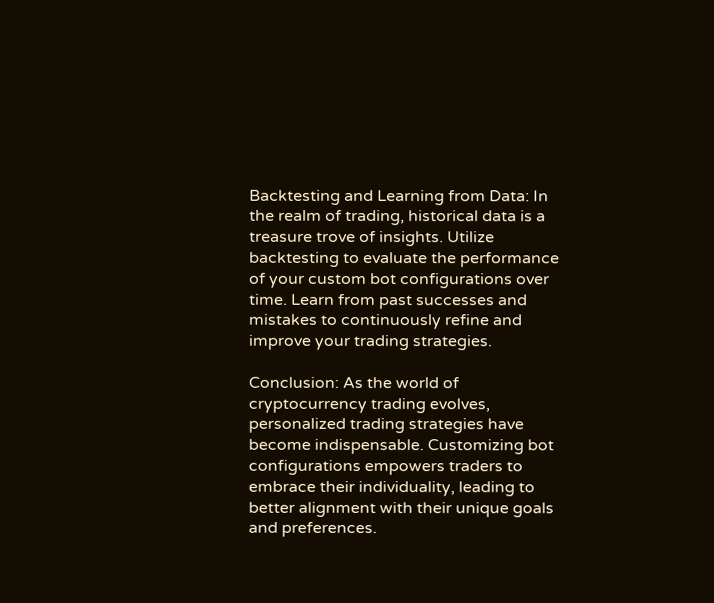Backtesting and Learning from Data: In the realm of trading, historical data is a treasure trove of insights. Utilize backtesting to evaluate the performance of your custom bot configurations over time. Learn from past successes and mistakes to continuously refine and improve your trading strategies.

Conclusion: As the world of cryptocurrency trading evolves, personalized trading strategies have become indispensable. Customizing bot configurations empowers traders to embrace their individuality, leading to better alignment with their unique goals and preferences.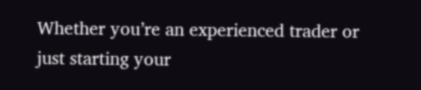Whether you’re an experienced trader or just starting your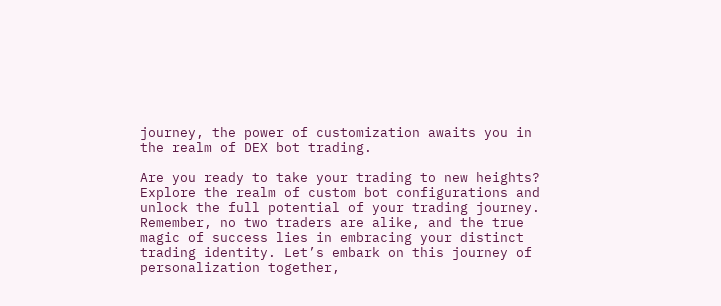journey, the power of customization awaits you in the realm of DEX bot trading.

Are you ready to take your trading to new heights? Explore the realm of custom bot configurations and unlock the full potential of your trading journey. Remember, no two traders are alike, and the true magic of success lies in embracing your distinct trading identity. Let’s embark on this journey of personalization together,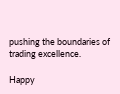pushing the boundaries of trading excellence.

Happy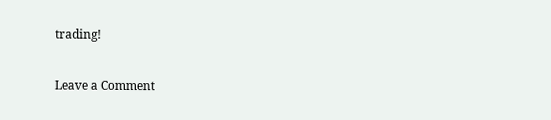trading!

Leave a Comment